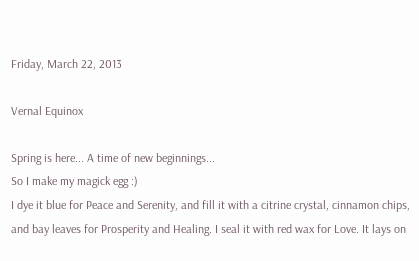Friday, March 22, 2013

Vernal Equinox

Spring is here... A time of new beginnings...
So I make my magick egg :)
I dye it blue for Peace and Serenity, and fill it with a citrine crystal, cinnamon chips, and bay leaves for Prosperity and Healing. I seal it with red wax for Love. It lays on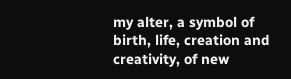my alter, a symbol of birth, life, creation and creativity, of new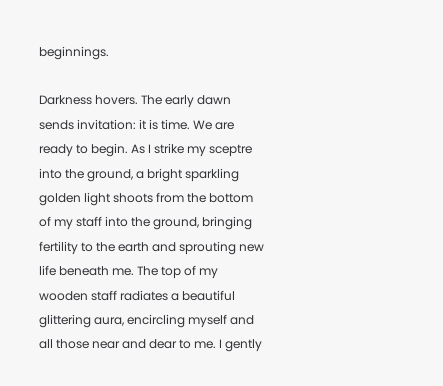beginnings.

Darkness hovers. The early dawn sends invitation: it is time. We are ready to begin. As I strike my sceptre into the ground, a bright sparkling golden light shoots from the bottom of my staff into the ground, bringing fertility to the earth and sprouting new life beneath me. The top of my wooden staff radiates a beautiful glittering aura, encircling myself and all those near and dear to me. I gently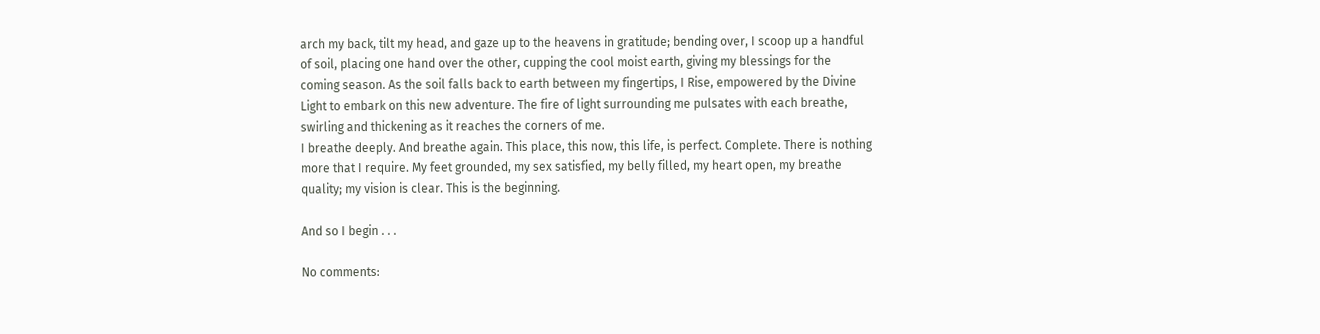arch my back, tilt my head, and gaze up to the heavens in gratitude; bending over, I scoop up a handful of soil, placing one hand over the other, cupping the cool moist earth, giving my blessings for the coming season. As the soil falls back to earth between my fingertips, I Rise, empowered by the Divine Light to embark on this new adventure. The fire of light surrounding me pulsates with each breathe, swirling and thickening as it reaches the corners of me.
I breathe deeply. And breathe again. This place, this now, this life, is perfect. Complete. There is nothing more that I require. My feet grounded, my sex satisfied, my belly filled, my heart open, my breathe quality; my vision is clear. This is the beginning.

And so I begin . . .

No comments: